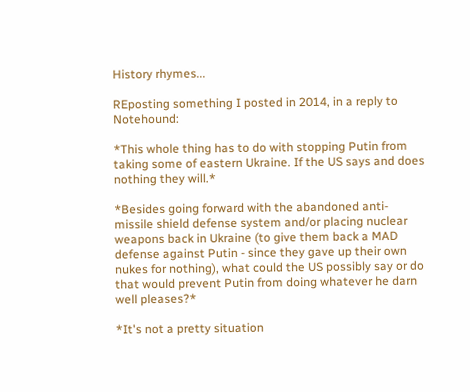History rhymes...

REposting something I posted in 2014, in a reply to Notehound:

*This whole thing has to do with stopping Putin from taking some of eastern Ukraine. If the US says and does nothing they will.*

*Besides going forward with the abandoned anti-missile shield defense system and/or placing nuclear weapons back in Ukraine (to give them back a MAD defense against Putin - since they gave up their own nukes for nothing), what could the US possibly say or do that would prevent Putin from doing whatever he darn well pleases?*

*It's not a pretty situation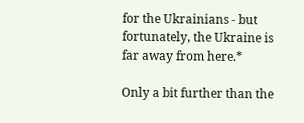for the Ukrainians - but fortunately, the Ukraine is far away from here.*

Only a bit further than the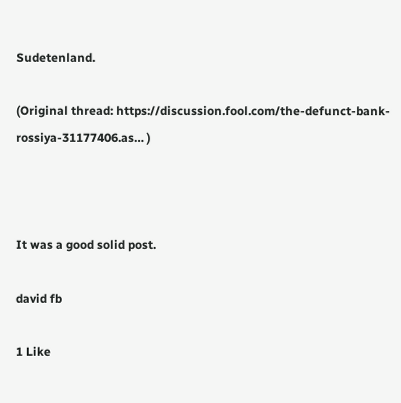Sudetenland.

(Original thread: https://discussion.fool.com/the-defunct-bank-rossiya-31177406.as… )



It was a good solid post.

david fb

1 Like